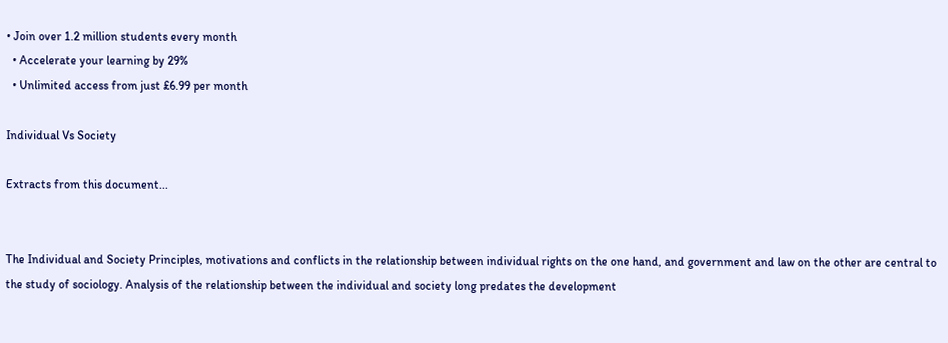• Join over 1.2 million students every month
  • Accelerate your learning by 29%
  • Unlimited access from just £6.99 per month

Individual Vs Society

Extracts from this document...


The Individual and Society Principles, motivations and conflicts in the relationship between individual rights on the one hand, and government and law on the other are central to the study of sociology. Analysis of the relationship between the individual and society long predates the development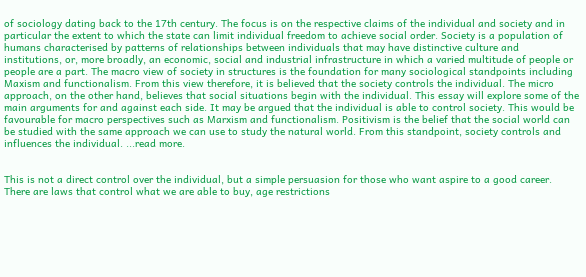of sociology dating back to the 17th century. The focus is on the respective claims of the individual and society and in particular the extent to which the state can limit individual freedom to achieve social order. Society is a population of humans characterised by patterns of relationships between individuals that may have distinctive culture and institutions, or, more broadly, an economic, social and industrial infrastructure in which a varied multitude of people or people are a part. The macro view of society in structures is the foundation for many sociological standpoints including Maxism and functionalism. From this view therefore, it is believed that the society controls the individual. The micro approach, on the other hand, believes that social situations begin with the individual. This essay will explore some of the main arguments for and against each side. It may be argued that the individual is able to control society. This would be favourable for macro perspectives such as Marxism and functionalism. Positivism is the belief that the social world can be studied with the same approach we can use to study the natural world. From this standpoint, society controls and influences the individual. ...read more.


This is not a direct control over the individual, but a simple persuasion for those who want aspire to a good career. There are laws that control what we are able to buy, age restrictions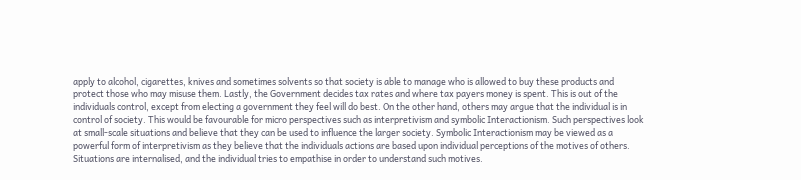apply to alcohol, cigarettes, knives and sometimes solvents so that society is able to manage who is allowed to buy these products and protect those who may misuse them. Lastly, the Government decides tax rates and where tax payers money is spent. This is out of the individuals control, except from electing a government they feel will do best. On the other hand, others may argue that the individual is in control of society. This would be favourable for micro perspectives such as interpretivism and symbolic Interactionism. Such perspectives look at small-scale situations and believe that they can be used to influence the larger society. Symbolic Interactionism may be viewed as a powerful form of interpretivism as they believe that the individuals actions are based upon individual perceptions of the motives of others. Situations are internalised, and the individual tries to empathise in order to understand such motives.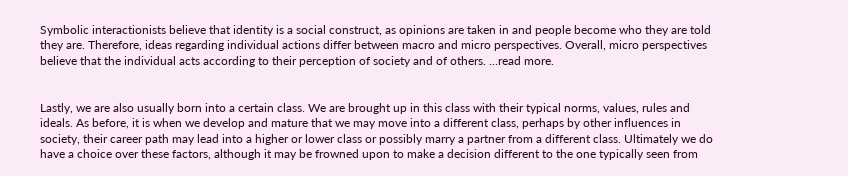Symbolic interactionists believe that identity is a social construct, as opinions are taken in and people become who they are told they are. Therefore, ideas regarding individual actions differ between macro and micro perspectives. Overall, micro perspectives believe that the individual acts according to their perception of society and of others. ...read more.


Lastly, we are also usually born into a certain class. We are brought up in this class with their typical norms, values, rules and ideals. As before, it is when we develop and mature that we may move into a different class, perhaps by other influences in society, their career path may lead into a higher or lower class or possibly marry a partner from a different class. Ultimately we do have a choice over these factors, although it may be frowned upon to make a decision different to the one typically seen from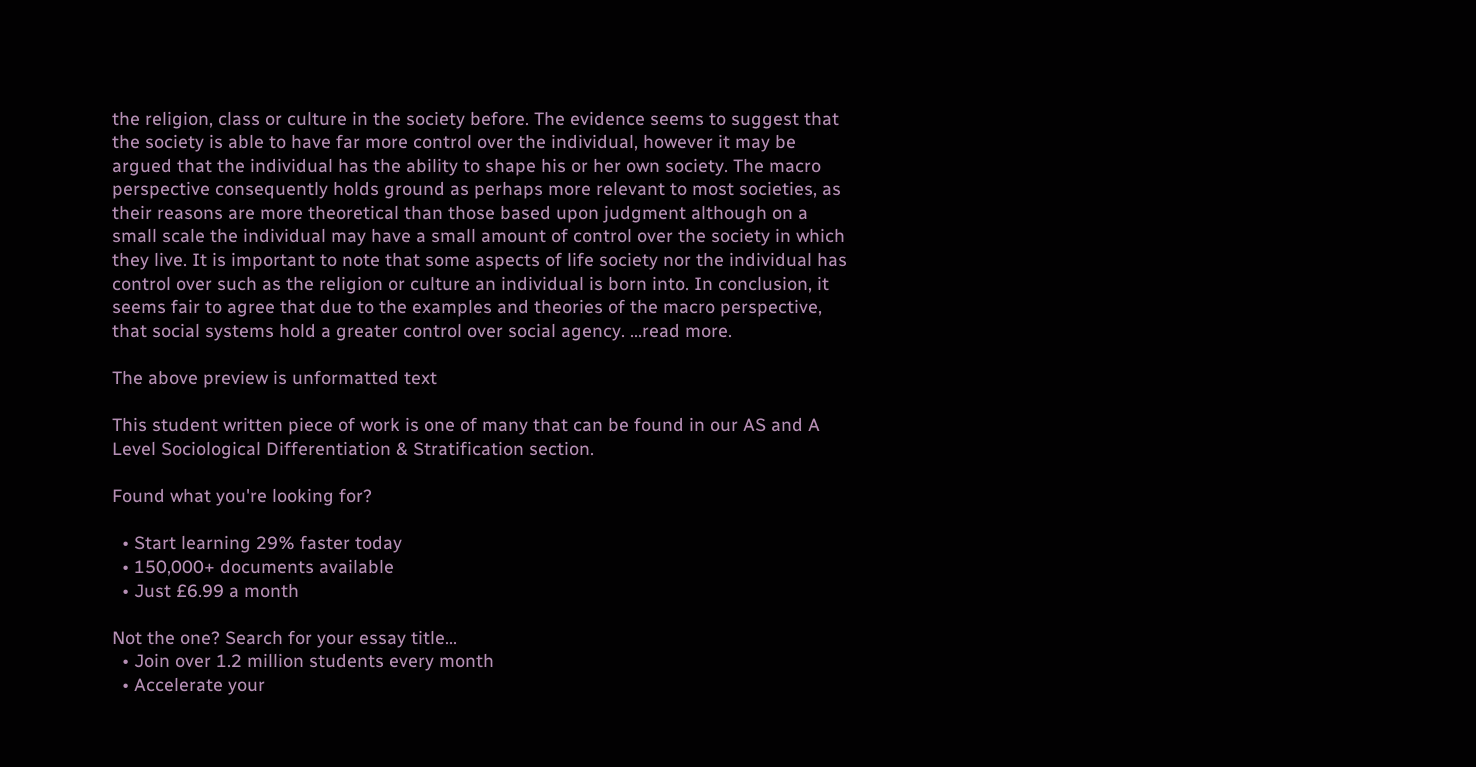the religion, class or culture in the society before. The evidence seems to suggest that the society is able to have far more control over the individual, however it may be argued that the individual has the ability to shape his or her own society. The macro perspective consequently holds ground as perhaps more relevant to most societies, as their reasons are more theoretical than those based upon judgment although on a small scale the individual may have a small amount of control over the society in which they live. It is important to note that some aspects of life society nor the individual has control over such as the religion or culture an individual is born into. In conclusion, it seems fair to agree that due to the examples and theories of the macro perspective, that social systems hold a greater control over social agency. ...read more.

The above preview is unformatted text

This student written piece of work is one of many that can be found in our AS and A Level Sociological Differentiation & Stratification section.

Found what you're looking for?

  • Start learning 29% faster today
  • 150,000+ documents available
  • Just £6.99 a month

Not the one? Search for your essay title...
  • Join over 1.2 million students every month
  • Accelerate your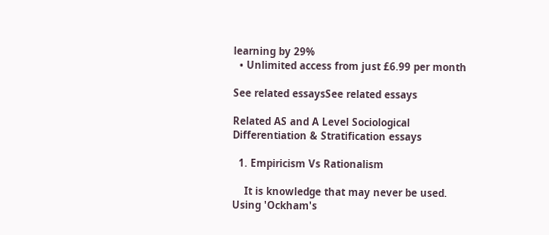learning by 29%
  • Unlimited access from just £6.99 per month

See related essaysSee related essays

Related AS and A Level Sociological Differentiation & Stratification essays

  1. Empiricism Vs Rationalism

    It is knowledge that may never be used. Using 'Ockham's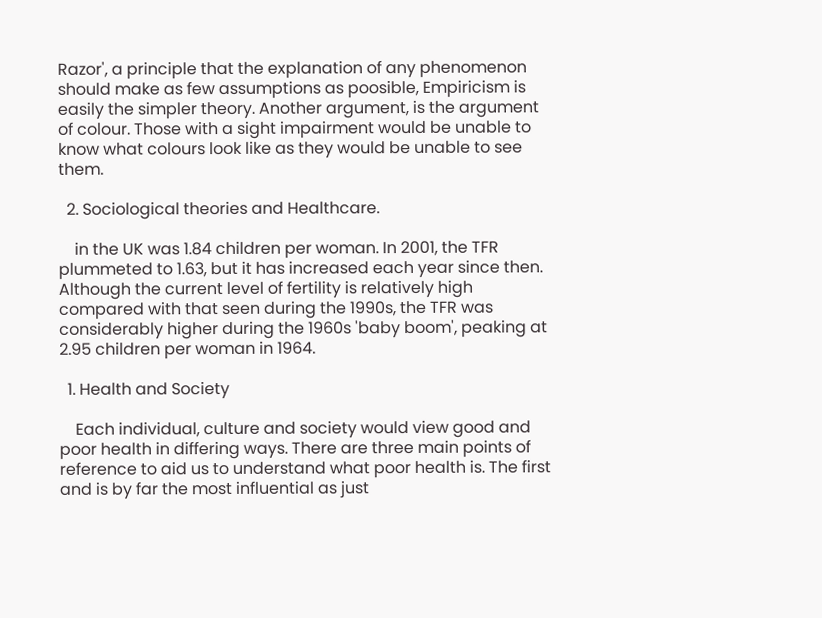Razor', a principle that the explanation of any phenomenon should make as few assumptions as poosible, Empiricism is easily the simpler theory. Another argument, is the argument of colour. Those with a sight impairment would be unable to know what colours look like as they would be unable to see them.

  2. Sociological theories and Healthcare.

    in the UK was 1.84 children per woman. In 2001, the TFR plummeted to 1.63, but it has increased each year since then. Although the current level of fertility is relatively high compared with that seen during the 1990s, the TFR was considerably higher during the 1960s 'baby boom', peaking at 2.95 children per woman in 1964.

  1. Health and Society

    Each individual, culture and society would view good and poor health in differing ways. There are three main points of reference to aid us to understand what poor health is. The first and is by far the most influential as just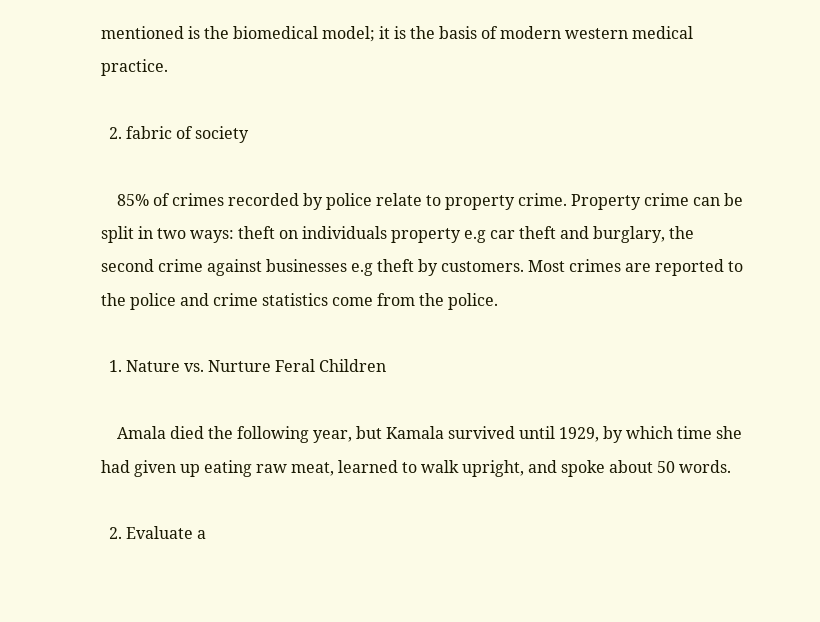mentioned is the biomedical model; it is the basis of modern western medical practice.

  2. fabric of society

    85% of crimes recorded by police relate to property crime. Property crime can be split in two ways: theft on individuals property e.g car theft and burglary, the second crime against businesses e.g theft by customers. Most crimes are reported to the police and crime statistics come from the police.

  1. Nature vs. Nurture Feral Children

    Amala died the following year, but Kamala survived until 1929, by which time she had given up eating raw meat, learned to walk upright, and spoke about 50 words.

  2. Evaluate a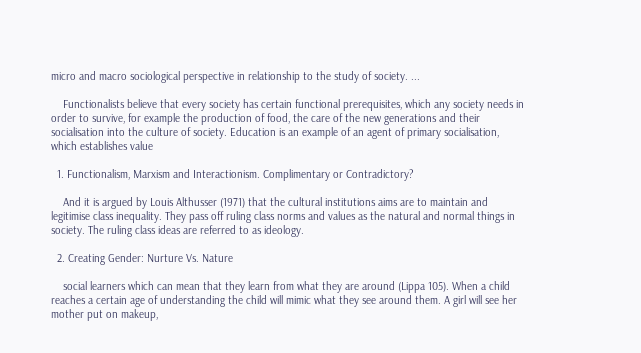micro and macro sociological perspective in relationship to the study of society. ...

    Functionalists believe that every society has certain functional prerequisites, which any society needs in order to survive, for example the production of food, the care of the new generations and their socialisation into the culture of society. Education is an example of an agent of primary socialisation, which establishes value

  1. Functionalism, Marxism and Interactionism. Complimentary or Contradictory?

    And it is argued by Louis Althusser (1971) that the cultural institutions aims are to maintain and legitimise class inequality. They pass off ruling class norms and values as the natural and normal things in society. The ruling class ideas are referred to as ideology.

  2. Creating Gender: Nurture Vs. Nature

    social learners which can mean that they learn from what they are around (Lippa 105). When a child reaches a certain age of understanding the child will mimic what they see around them. A girl will see her mother put on makeup,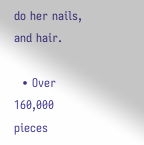do her nails, and hair.

  • Over 160,000 pieces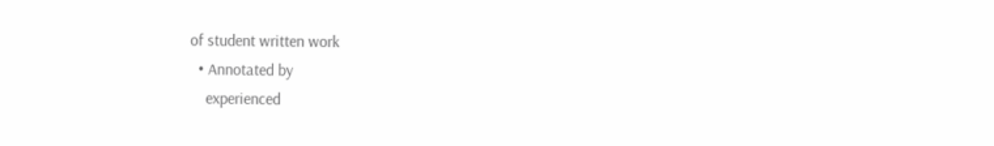of student written work
  • Annotated by
    experienced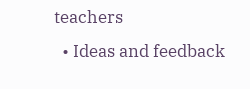teachers
  • Ideas and feedback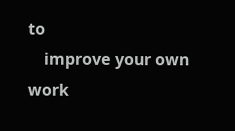to
    improve your own work